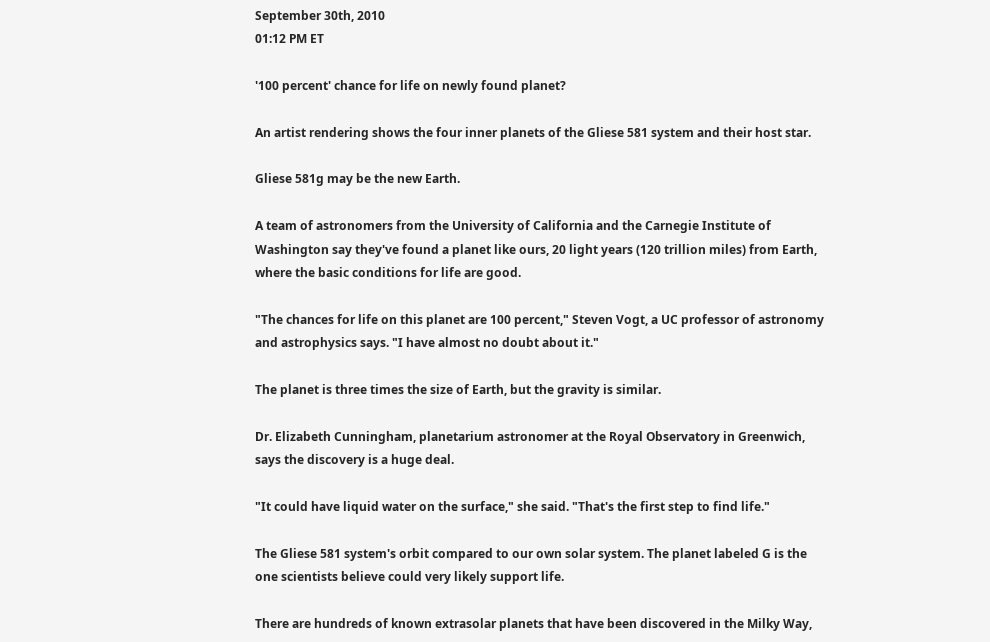September 30th, 2010
01:12 PM ET

'100 percent' chance for life on newly found planet?

An artist rendering shows the four inner planets of the Gliese 581 system and their host star.

Gliese 581g may be the new Earth.

A team of astronomers from the University of California and the Carnegie Institute of Washington say they've found a planet like ours, 20 light years (120 trillion miles) from Earth, where the basic conditions for life are good.

"The chances for life on this planet are 100 percent," Steven Vogt, a UC professor of astronomy and astrophysics says. "I have almost no doubt about it."

The planet is three times the size of Earth, but the gravity is similar.

Dr. Elizabeth Cunningham, planetarium astronomer at the Royal Observatory in Greenwich, says the discovery is a huge deal.

"It could have liquid water on the surface," she said. "That's the first step to find life."

The Gliese 581 system's orbit compared to our own solar system. The planet labeled G is the one scientists believe could very likely support life.

There are hundreds of known extrasolar planets that have been discovered in the Milky Way,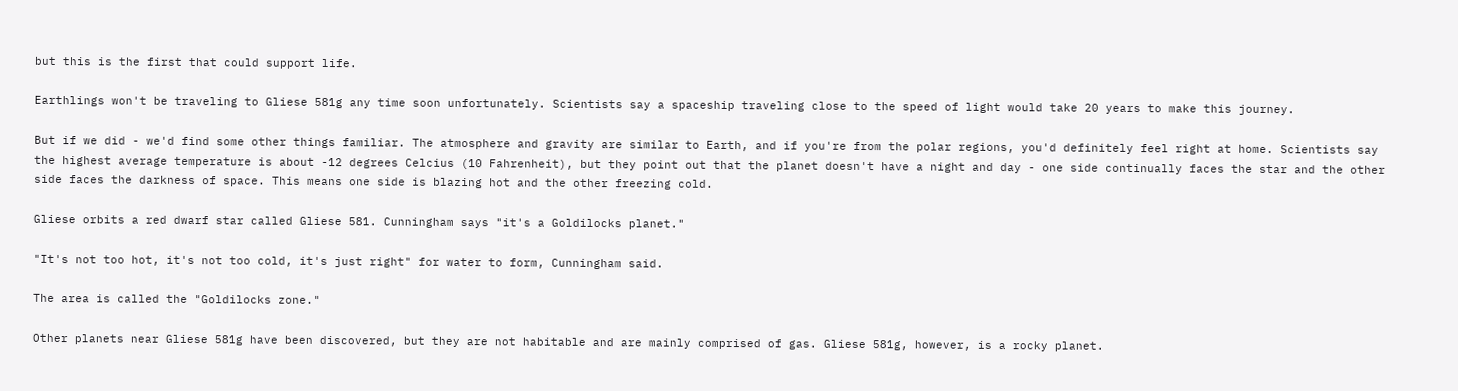but this is the first that could support life.

Earthlings won't be traveling to Gliese 581g any time soon unfortunately. Scientists say a spaceship traveling close to the speed of light would take 20 years to make this journey.

But if we did - we'd find some other things familiar. The atmosphere and gravity are similar to Earth, and if you're from the polar regions, you'd definitely feel right at home. Scientists say the highest average temperature is about -12 degrees Celcius (10 Fahrenheit), but they point out that the planet doesn't have a night and day - one side continually faces the star and the other side faces the darkness of space. This means one side is blazing hot and the other freezing cold.

Gliese orbits a red dwarf star called Gliese 581. Cunningham says "it's a Goldilocks planet."

"It's not too hot, it's not too cold, it's just right" for water to form, Cunningham said.

The area is called the "Goldilocks zone."

Other planets near Gliese 581g have been discovered, but they are not habitable and are mainly comprised of gas. Gliese 581g, however, is a rocky planet.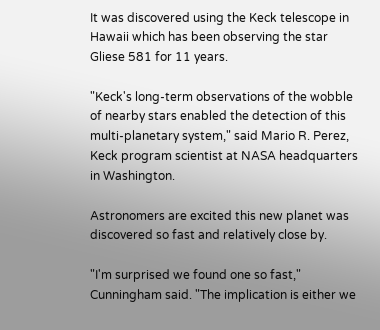It was discovered using the Keck telescope in Hawaii which has been observing the star Gliese 581 for 11 years.

"Keck's long-term observations of the wobble of nearby stars enabled the detection of this multi-planetary system," said Mario R. Perez, Keck program scientist at NASA headquarters in Washington.

Astronomers are excited this new planet was discovered so fast and relatively close by.

"I'm surprised we found one so fast," Cunningham said. "The implication is either we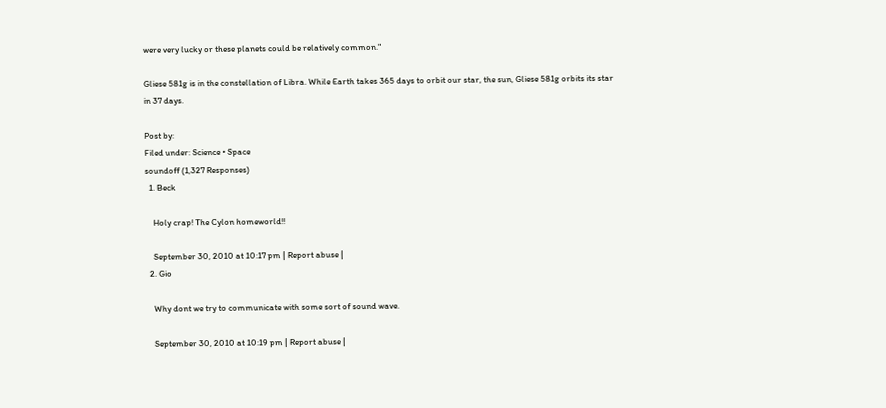were very lucky or these planets could be relatively common."

Gliese 581g is in the constellation of Libra. While Earth takes 365 days to orbit our star, the sun, Gliese 581g orbits its star in 37 days.

Post by:
Filed under: Science • Space
soundoff (1,327 Responses)
  1. Beck

    Holy crap! The Cylon homeworld!!

    September 30, 2010 at 10:17 pm | Report abuse |
  2. Gio

    Why dont we try to communicate with some sort of sound wave.

    September 30, 2010 at 10:19 pm | Report abuse |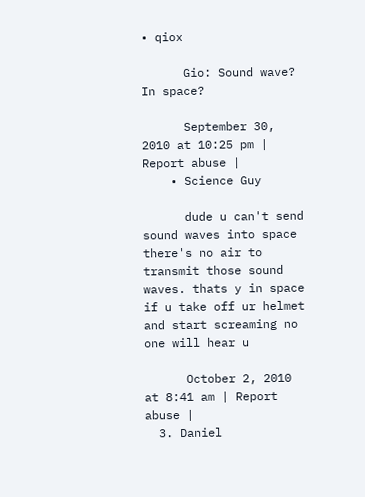• qiox

      Gio: Sound wave? In space?

      September 30, 2010 at 10:25 pm | Report abuse |
    • Science Guy

      dude u can't send sound waves into space there's no air to transmit those sound waves. thats y in space if u take off ur helmet and start screaming no one will hear u

      October 2, 2010 at 8:41 am | Report abuse |
  3. Daniel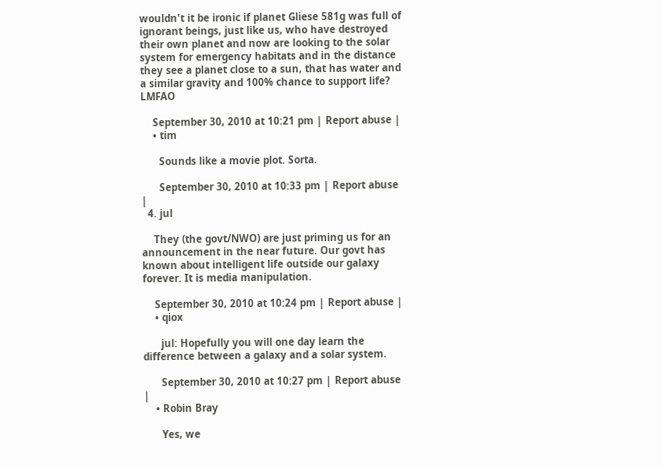wouldn't it be ironic if planet Gliese 581g was full of ignorant beings, just like us, who have destroyed their own planet and now are looking to the solar system for emergency habitats and in the distance they see a planet close to a sun, that has water and a similar gravity and 100% chance to support life? LMFAO

    September 30, 2010 at 10:21 pm | Report abuse |
    • tim

      Sounds like a movie plot. Sorta.

      September 30, 2010 at 10:33 pm | Report abuse |
  4. jul

    They (the govt/NWO) are just priming us for an announcement in the near future. Our govt has known about intelligent life outside our galaxy forever. It is media manipulation.

    September 30, 2010 at 10:24 pm | Report abuse |
    • qiox

      jul: Hopefully you will one day learn the difference between a galaxy and a solar system.

      September 30, 2010 at 10:27 pm | Report abuse |
    • Robin Bray

      Yes, we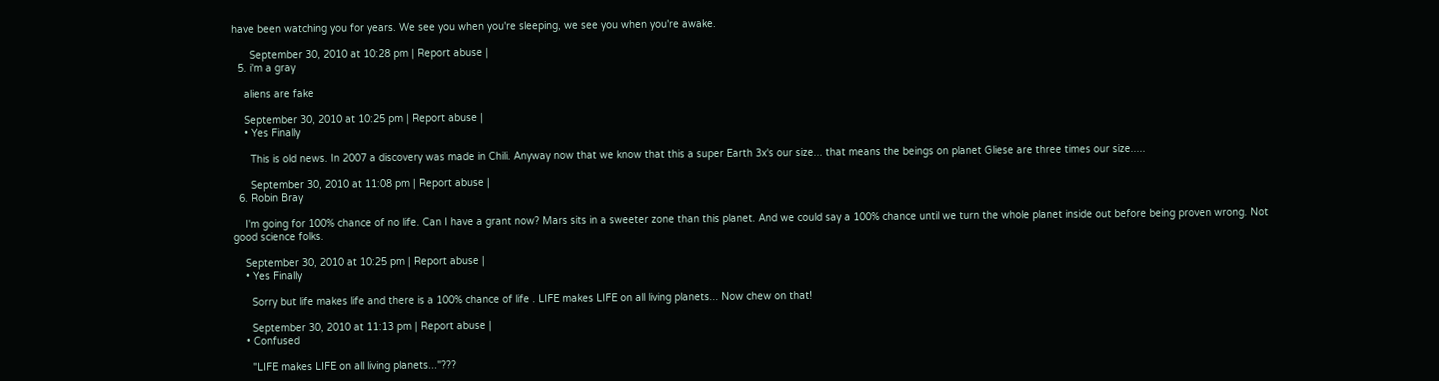have been watching you for years. We see you when you're sleeping, we see you when you're awake.

      September 30, 2010 at 10:28 pm | Report abuse |
  5. i'm a gray

    aliens are fake

    September 30, 2010 at 10:25 pm | Report abuse |
    • Yes Finally

      This is old news. In 2007 a discovery was made in Chili. Anyway now that we know that this a super Earth 3x's our size... that means the beings on planet Gliese are three times our size.....

      September 30, 2010 at 11:08 pm | Report abuse |
  6. Robin Bray

    I'm going for 100% chance of no life. Can I have a grant now? Mars sits in a sweeter zone than this planet. And we could say a 100% chance until we turn the whole planet inside out before being proven wrong. Not good science folks.

    September 30, 2010 at 10:25 pm | Report abuse |
    • Yes Finally

      Sorry but life makes life and there is a 100% chance of life . LIFE makes LIFE on all living planets... Now chew on that!

      September 30, 2010 at 11:13 pm | Report abuse |
    • Confused

      "LIFE makes LIFE on all living planets..."???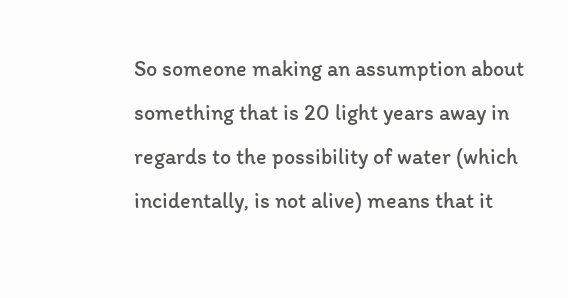So someone making an assumption about something that is 20 light years away in regards to the possibility of water (which incidentally, is not alive) means that it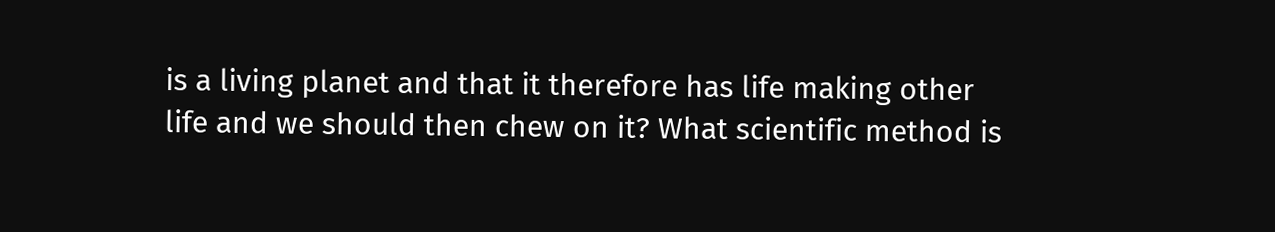is a living planet and that it therefore has life making other life and we should then chew on it? What scientific method is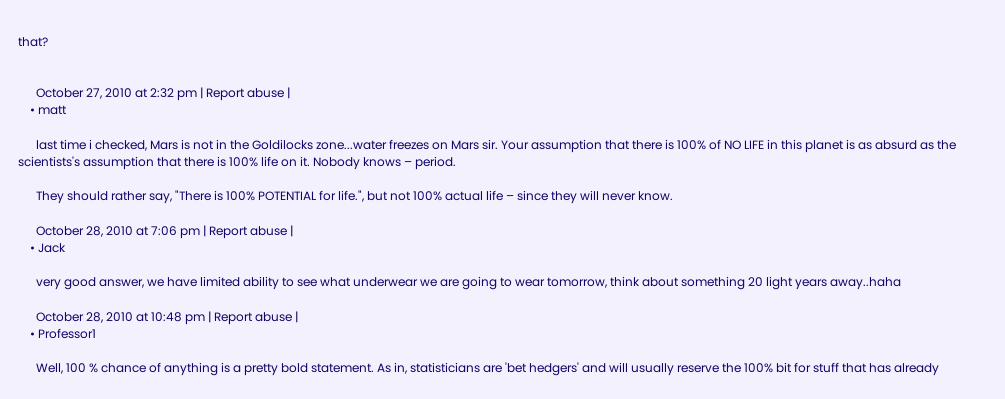that?


      October 27, 2010 at 2:32 pm | Report abuse |
    • matt

      last time i checked, Mars is not in the Goldilocks zone...water freezes on Mars sir. Your assumption that there is 100% of NO LIFE in this planet is as absurd as the scientists's assumption that there is 100% life on it. Nobody knows – period.

      They should rather say, "There is 100% POTENTIAL for life.", but not 100% actual life – since they will never know.

      October 28, 2010 at 7:06 pm | Report abuse |
    • Jack

      very good answer, we have limited ability to see what underwear we are going to wear tomorrow, think about something 20 light years away..haha

      October 28, 2010 at 10:48 pm | Report abuse |
    • Professor1

      Well, 100 % chance of anything is a pretty bold statement. As in, statisticians are 'bet hedgers' and will usually reserve the 100% bit for stuff that has already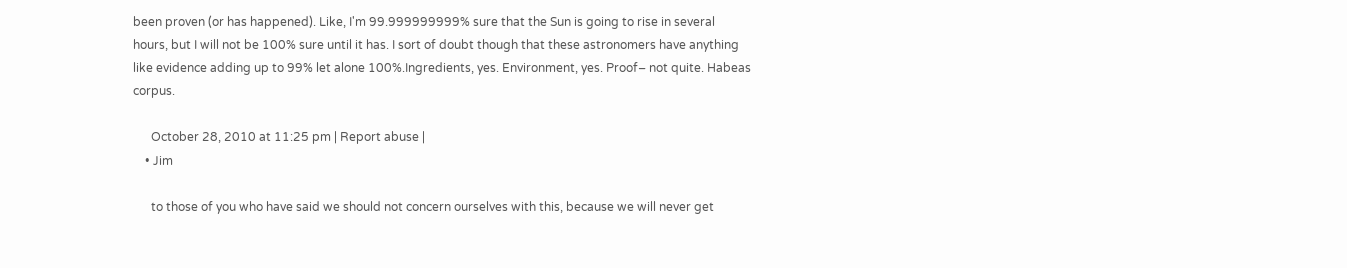been proven (or has happened). Like, I'm 99.999999999% sure that the Sun is going to rise in several hours, but I will not be 100% sure until it has. I sort of doubt though that these astronomers have anything like evidence adding up to 99% let alone 100%.Ingredients, yes. Environment, yes. Proof– not quite. Habeas corpus.

      October 28, 2010 at 11:25 pm | Report abuse |
    • Jim

      to those of you who have said we should not concern ourselves with this, because we will never get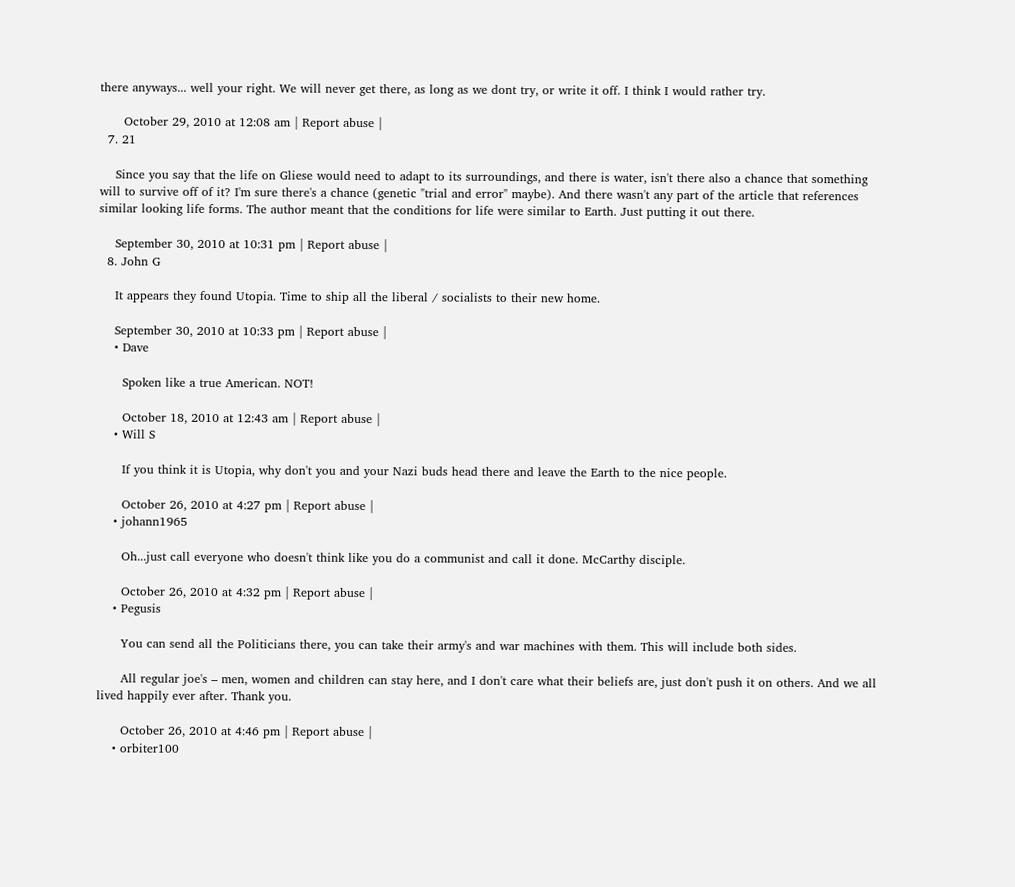there anyways... well your right. We will never get there, as long as we dont try, or write it off. I think I would rather try.

      October 29, 2010 at 12:08 am | Report abuse |
  7. 21

    Since you say that the life on Gliese would need to adapt to its surroundings, and there is water, isn't there also a chance that something will to survive off of it? I'm sure there's a chance (genetic "trial and error" maybe). And there wasn't any part of the article that references similar looking life forms. The author meant that the conditions for life were similar to Earth. Just putting it out there.

    September 30, 2010 at 10:31 pm | Report abuse |
  8. John G

    It appears they found Utopia. Time to ship all the liberal / socialists to their new home.

    September 30, 2010 at 10:33 pm | Report abuse |
    • Dave

      Spoken like a true American. NOT!

      October 18, 2010 at 12:43 am | Report abuse |
    • Will S

      If you think it is Utopia, why don't you and your Nazi buds head there and leave the Earth to the nice people.

      October 26, 2010 at 4:27 pm | Report abuse |
    • johann1965

      Oh...just call everyone who doesn't think like you do a communist and call it done. McCarthy disciple.

      October 26, 2010 at 4:32 pm | Report abuse |
    • Pegusis

      You can send all the Politicians there, you can take their army's and war machines with them. This will include both sides.

      All regular joe's – men, women and children can stay here, and I don't care what their beliefs are, just don't push it on others. And we all lived happily ever after. Thank you.

      October 26, 2010 at 4:46 pm | Report abuse |
    • orbiter100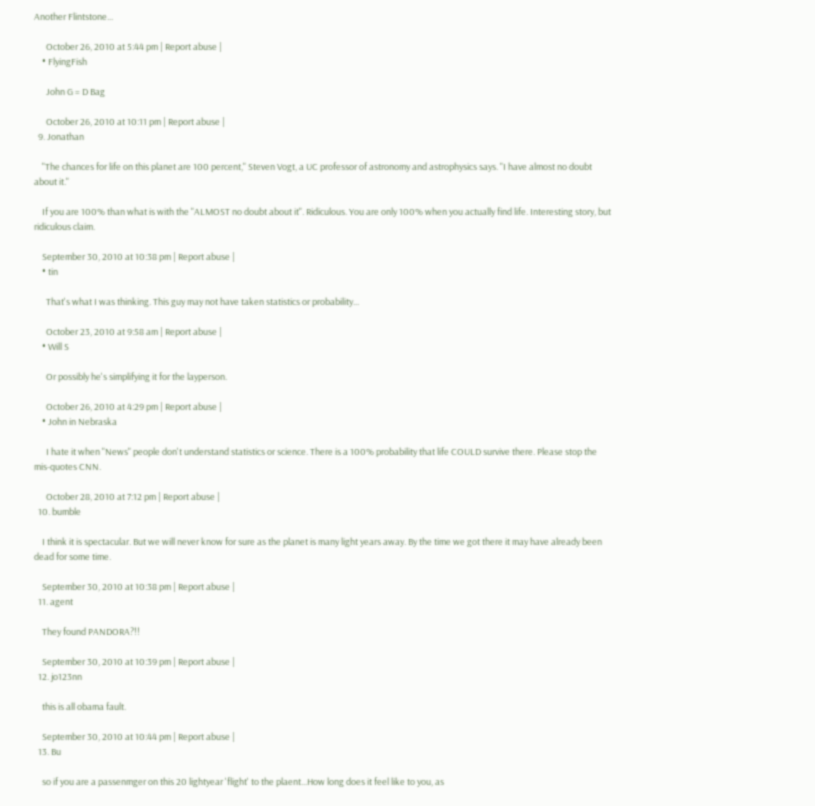Another Flintstone...

      October 26, 2010 at 5:44 pm | Report abuse |
    • FlyingFish

      John G = D Bag

      October 26, 2010 at 10:11 pm | Report abuse |
  9. Jonathan

    "The chances for life on this planet are 100 percent," Steven Vogt, a UC professor of astronomy and astrophysics says. "I have almost no doubt about it."

    If you are 100% than what is with the "ALMOST no doubt about it". Ridiculous. You are only 100% when you actually find life. Interesting story, but ridiculous claim.

    September 30, 2010 at 10:38 pm | Report abuse |
    • tin

      That's what I was thinking. This guy may not have taken statistics or probability...

      October 23, 2010 at 9:58 am | Report abuse |
    • Will S

      Or possibly he's simplifying it for the layperson.

      October 26, 2010 at 4:29 pm | Report abuse |
    • John in Nebraska

      I hate it when "News" people don't understand statistics or science. There is a 100% probability that life COULD survive there. Please stop the mis-quotes CNN.

      October 28, 2010 at 7:12 pm | Report abuse |
  10. bumble

    I think it is spectacular. But we will never know for sure as the planet is many light years away. By the time we got there it may have already been dead for some time.

    September 30, 2010 at 10:38 pm | Report abuse |
  11. agent

    They found PANDORA?!!

    September 30, 2010 at 10:39 pm | Report abuse |
  12. jo123nn

    this is all obama fault.

    September 30, 2010 at 10:44 pm | Report abuse |
  13. Bu

    so if you are a passenmger on this 20 lightyear 'flight' to the plaent...How long does it feel like to you, as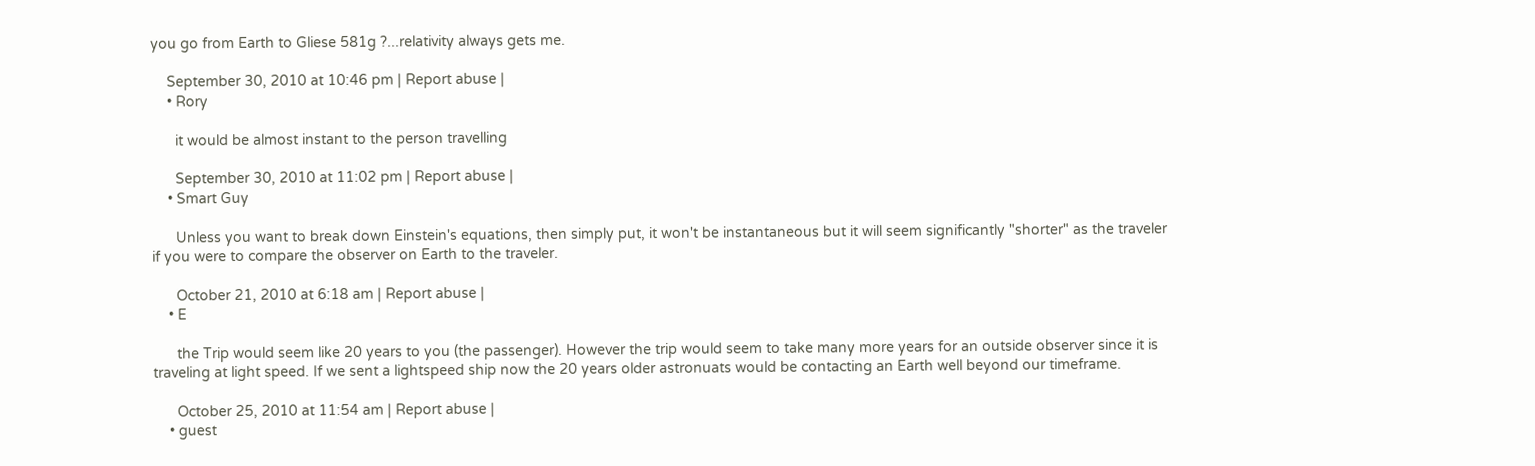you go from Earth to Gliese 581g ?...relativity always gets me.

    September 30, 2010 at 10:46 pm | Report abuse |
    • Rory

      it would be almost instant to the person travelling

      September 30, 2010 at 11:02 pm | Report abuse |
    • Smart Guy

      Unless you want to break down Einstein's equations, then simply put, it won't be instantaneous but it will seem significantly "shorter" as the traveler if you were to compare the observer on Earth to the traveler.

      October 21, 2010 at 6:18 am | Report abuse |
    • E

      the Trip would seem like 20 years to you (the passenger). However the trip would seem to take many more years for an outside observer since it is traveling at light speed. If we sent a lightspeed ship now the 20 years older astronuats would be contacting an Earth well beyond our timeframe.

      October 25, 2010 at 11:54 am | Report abuse |
    • guest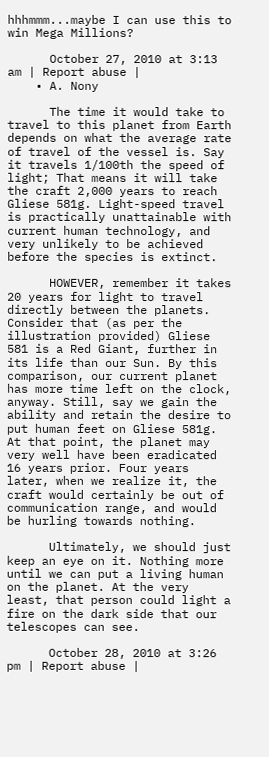hhhmmm...maybe I can use this to win Mega Millions?

      October 27, 2010 at 3:13 am | Report abuse |
    • A. Nony

      The time it would take to travel to this planet from Earth depends on what the average rate of travel of the vessel is. Say it travels 1/100th the speed of light; That means it will take the craft 2,000 years to reach Gliese 581g. Light-speed travel is practically unattainable with current human technology, and very unlikely to be achieved before the species is extinct.

      HOWEVER, remember it takes 20 years for light to travel directly between the planets. Consider that (as per the illustration provided) Gliese 581 is a Red Giant, further in its life than our Sun. By this comparison, our current planet has more time left on the clock, anyway. Still, say we gain the ability and retain the desire to put human feet on Gliese 581g. At that point, the planet may very well have been eradicated 16 years prior. Four years later, when we realize it, the craft would certainly be out of communication range, and would be hurling towards nothing.

      Ultimately, we should just keep an eye on it. Nothing more until we can put a living human on the planet. At the very least, that person could light a fire on the dark side that our telescopes can see.

      October 28, 2010 at 3:26 pm | Report abuse |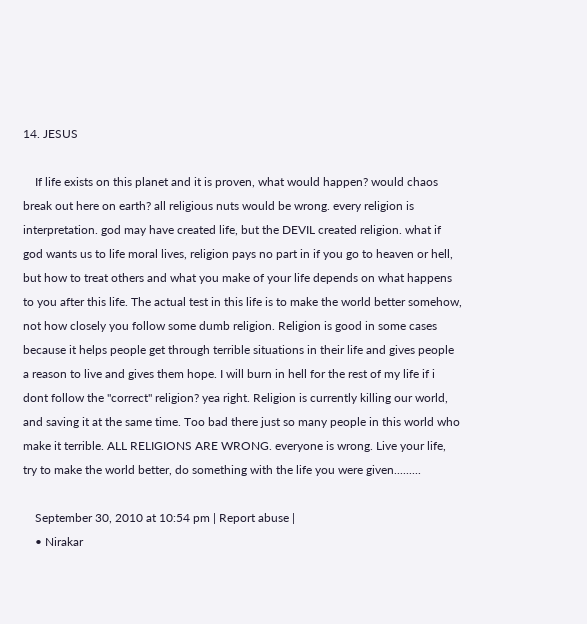14. JESUS

    If life exists on this planet and it is proven, what would happen? would chaos break out here on earth? all religious nuts would be wrong. every religion is interpretation. god may have created life, but the DEVIL created religion. what if god wants us to life moral lives, religion pays no part in if you go to heaven or hell, but how to treat others and what you make of your life depends on what happens to you after this life. The actual test in this life is to make the world better somehow, not how closely you follow some dumb religion. Religion is good in some cases because it helps people get through terrible situations in their life and gives people a reason to live and gives them hope. I will burn in hell for the rest of my life if i dont follow the "correct" religion? yea right. Religion is currently killing our world, and saving it at the same time. Too bad there just so many people in this world who make it terrible. ALL RELIGIONS ARE WRONG. everyone is wrong. Live your life, try to make the world better, do something with the life you were given.........

    September 30, 2010 at 10:54 pm | Report abuse |
    • Nirakar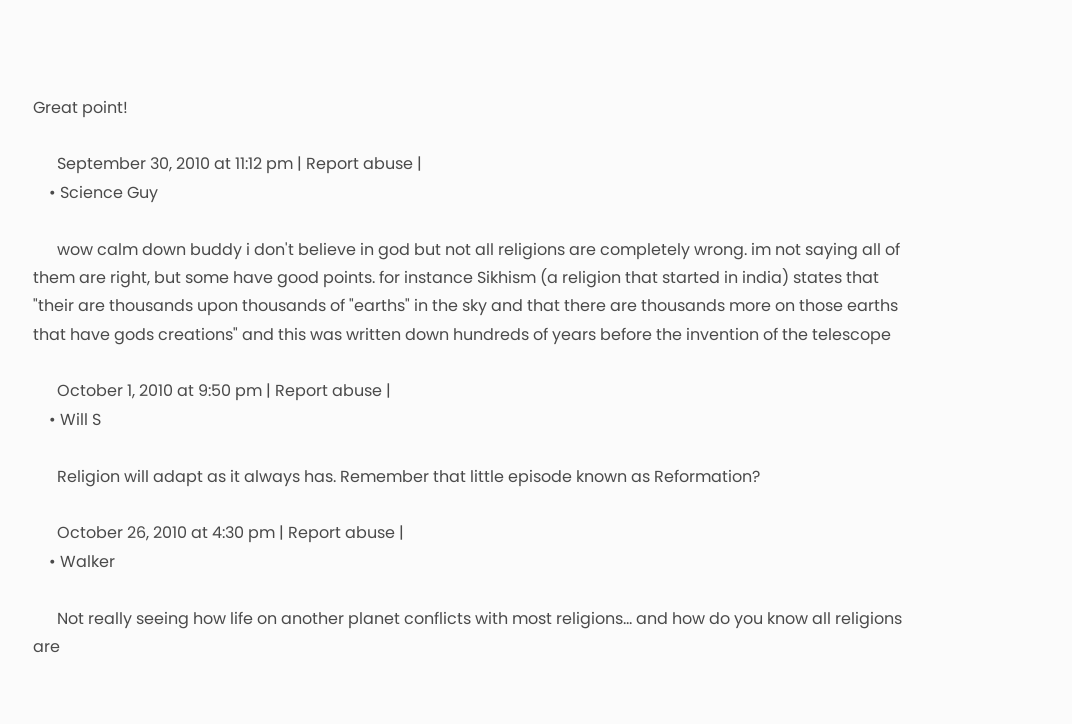Great point!

      September 30, 2010 at 11:12 pm | Report abuse |
    • Science Guy

      wow calm down buddy i don't believe in god but not all religions are completely wrong. im not saying all of them are right, but some have good points. for instance Sikhism (a religion that started in india) states that "their are thousands upon thousands of "earths" in the sky and that there are thousands more on those earths that have gods creations" and this was written down hundreds of years before the invention of the telescope

      October 1, 2010 at 9:50 pm | Report abuse |
    • Will S

      Religion will adapt as it always has. Remember that little episode known as Reformation?

      October 26, 2010 at 4:30 pm | Report abuse |
    • Walker

      Not really seeing how life on another planet conflicts with most religions... and how do you know all religions are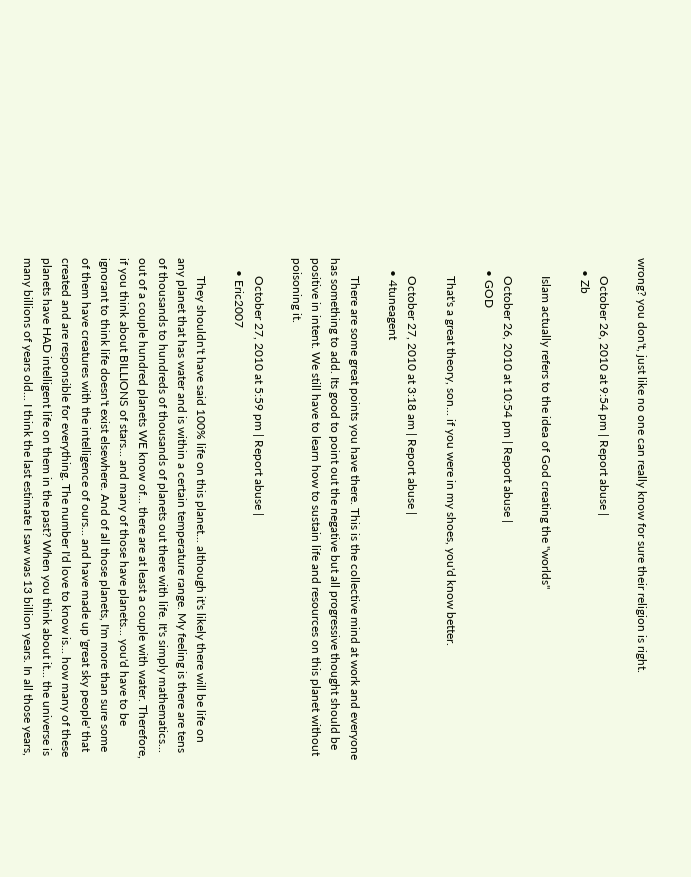wrong? you don't, just like no one can really know for sure their religion is right.

      October 26, 2010 at 9:54 pm | Report abuse |
    • Zb

      Islam actually refers to the idea of God creating the "worlds"

      October 26, 2010 at 10:54 pm | Report abuse |
    • GOD

      That's a great theory, son... if you were in my shoes, you'd know better.

      October 27, 2010 at 3:18 am | Report abuse |
    • 4tuneagent

      There are some great points you have there. This is the collective mind at work and everyone has something to add. Its good to point out the negative but all progressive thought should be positive in intent. We still have to learn how to sustain life and resources on this planet without poisoning it.

      October 27, 2010 at 5:59 pm | Report abuse |
    • Eric2007

      They shouldn't have said 100% life on this planet... although it's likely there will be life on any planet that has water and is within a certain temperature range. My feeling is there are tens of thousands to hundreds of thousands of planets out there with life. It's simply mathematics... out of a couple hundred planets WE know of... there are at least a couple with water. Therefore, if you think about BILLIONS of stars... and many of those have planets... you'd have to be ignorant to think life doesn't exist elsewhere. And of all those planets, I'm more than sure some of them have creatures with the intelligence of ours... and have made up 'great sky people' that created and are responsible for everything. The number I'd love to know is... how many of these planets have HAD intelligent life on them in the past? When you think about it... the universe is many billions of years old... I think the last estimate I saw was 13 billion years. In all those years,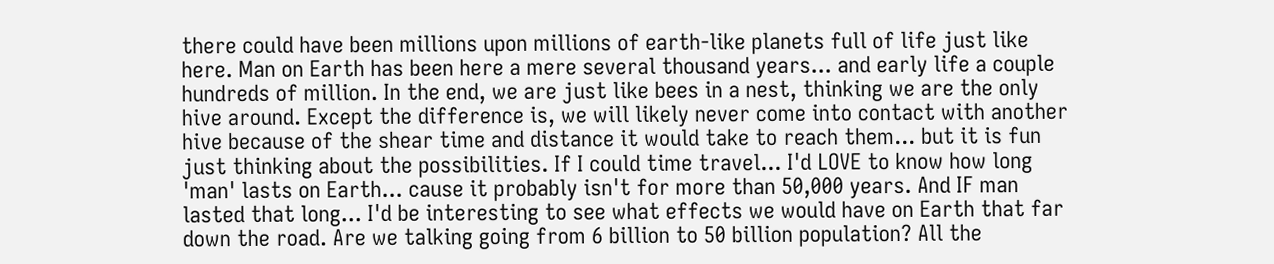there could have been millions upon millions of earth-like planets full of life just like here. Man on Earth has been here a mere several thousand years... and early life a couple hundreds of million. In the end, we are just like bees in a nest, thinking we are the only hive around. Except the difference is, we will likely never come into contact with another hive because of the shear time and distance it would take to reach them... but it is fun just thinking about the possibilities. If I could time travel... I'd LOVE to know how long 'man' lasts on Earth... cause it probably isn't for more than 50,000 years. And IF man lasted that long... I'd be interesting to see what effects we would have on Earth that far down the road. Are we talking going from 6 billion to 50 billion population? All the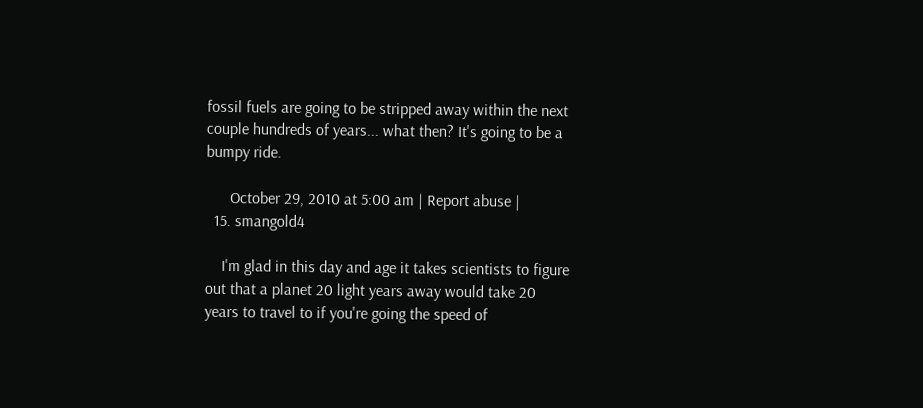fossil fuels are going to be stripped away within the next couple hundreds of years... what then? It's going to be a bumpy ride.

      October 29, 2010 at 5:00 am | Report abuse |
  15. smangold4

    I'm glad in this day and age it takes scientists to figure out that a planet 20 light years away would take 20 years to travel to if you're going the speed of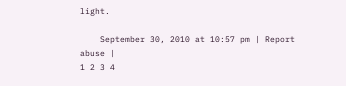light.

    September 30, 2010 at 10:57 pm | Report abuse |
1 2 3 4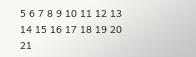5 6 7 8 9 10 11 12 13 14 15 16 17 18 19 20 21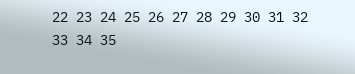22 23 24 25 26 27 28 29 30 31 32 33 34 35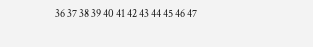36 37 38 39 40 41 42 43 44 45 46 47